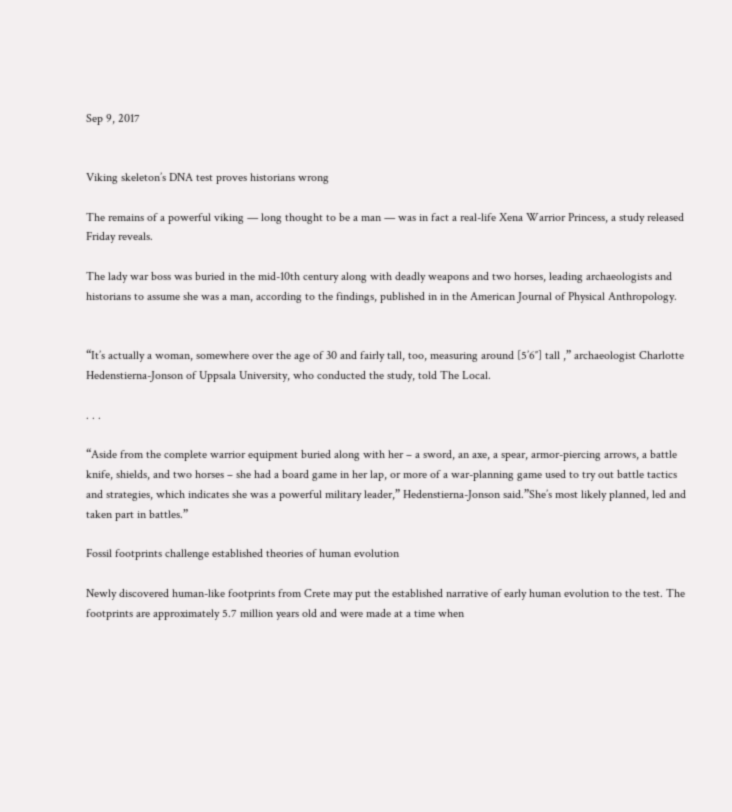Sep 9, 2017


Viking skeleton’s DNA test proves historians wrong

The remains of a powerful viking — long thought to be a man — was in fact a real-life Xena Warrior Princess, a study released Friday reveals.

The lady war boss was buried in the mid-10th century along with deadly weapons and two horses, leading archaeologists and historians to assume she was a man, according to the findings, published in in the American Journal of Physical Anthropology.


“It’s actually a woman, somewhere over the age of 30 and fairly tall, too, measuring around [5’6″] tall ,” archaeologist Charlotte Hedenstierna-Jonson of Uppsala University, who conducted the study, told The Local.

. . .

“Aside from the complete warrior equipment buried along with her – a sword, an axe, a spear, armor-piercing arrows, a battle knife, shields, and two horses – she had a board game in her lap, or more of a war-planning game used to try out battle tactics and strategies, which indicates she was a powerful military leader,” Hedenstierna-Jonson said.”She’s most likely planned, led and taken part in battles.”

Fossil footprints challenge established theories of human evolution

Newly discovered human-like footprints from Crete may put the established narrative of early human evolution to the test. The footprints are approximately 5.7 million years old and were made at a time when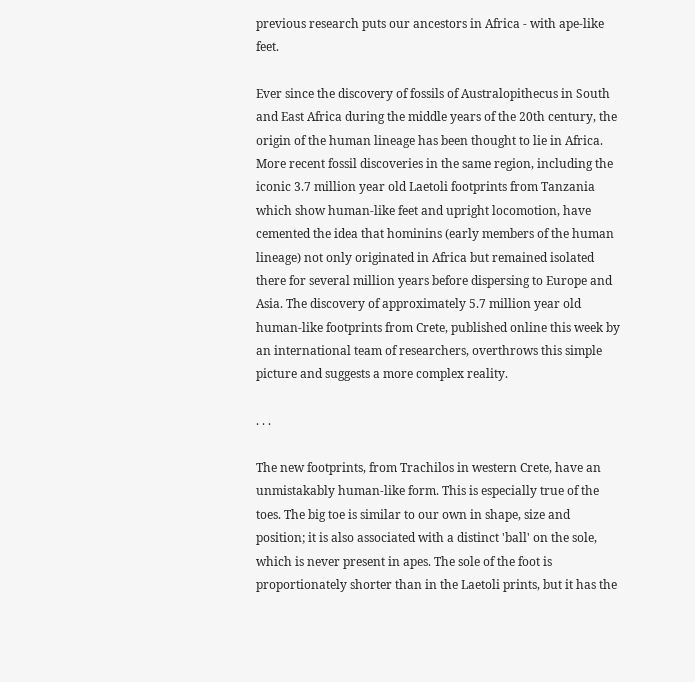previous research puts our ancestors in Africa - with ape-like feet.

Ever since the discovery of fossils of Australopithecus in South and East Africa during the middle years of the 20th century, the origin of the human lineage has been thought to lie in Africa. More recent fossil discoveries in the same region, including the iconic 3.7 million year old Laetoli footprints from Tanzania which show human-like feet and upright locomotion, have cemented the idea that hominins (early members of the human lineage) not only originated in Africa but remained isolated there for several million years before dispersing to Europe and Asia. The discovery of approximately 5.7 million year old human-like footprints from Crete, published online this week by an international team of researchers, overthrows this simple picture and suggests a more complex reality.

. . .

The new footprints, from Trachilos in western Crete, have an unmistakably human-like form. This is especially true of the toes. The big toe is similar to our own in shape, size and position; it is also associated with a distinct 'ball' on the sole, which is never present in apes. The sole of the foot is proportionately shorter than in the Laetoli prints, but it has the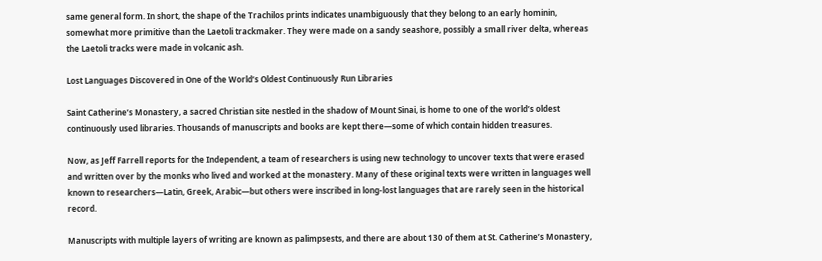same general form. In short, the shape of the Trachilos prints indicates unambiguously that they belong to an early hominin, somewhat more primitive than the Laetoli trackmaker. They were made on a sandy seashore, possibly a small river delta, whereas the Laetoli tracks were made in volcanic ash.

Lost Languages Discovered in One of the World’s Oldest Continuously Run Libraries

Saint Catherine’s Monastery, a sacred Christian site nestled in the shadow of Mount Sinai, is home to one of the world’s oldest continuously used libraries. Thousands of manuscripts and books are kept there—some of which contain hidden treasures.

Now, as Jeff Farrell reports for the Independent, a team of researchers is using new technology to uncover texts that were erased and written over by the monks who lived and worked at the monastery. Many of these original texts were written in languages well known to researchers—Latin, Greek, Arabic—but others were inscribed in long-lost languages that are rarely seen in the historical record.

Manuscripts with multiple layers of writing are known as palimpsests, and there are about 130 of them at St. Catherine’s Monastery,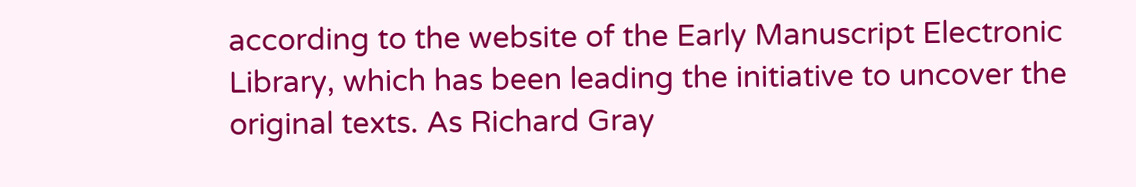according to the website of the Early Manuscript Electronic Library, which has been leading the initiative to uncover the original texts. As Richard Gray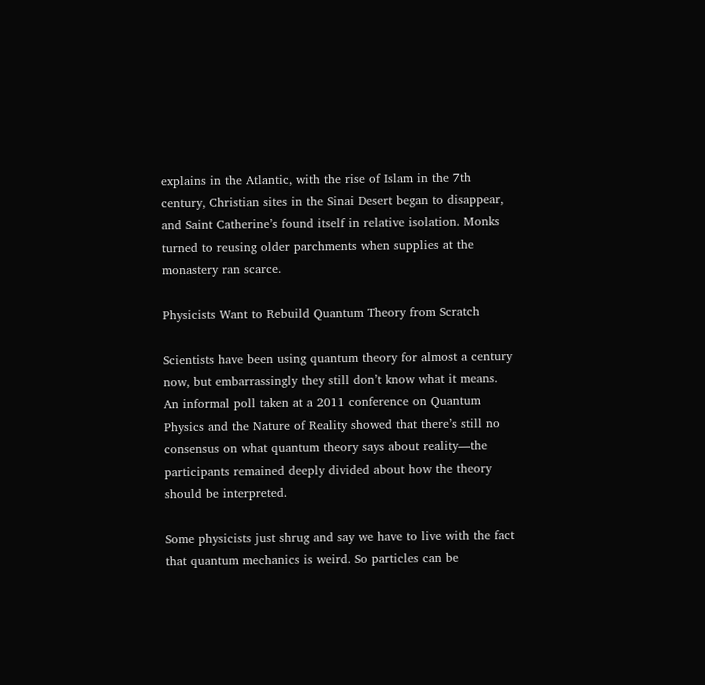explains in the Atlantic, with the rise of Islam in the 7th century, Christian sites in the Sinai Desert began to disappear, and Saint Catherine’s found itself in relative isolation. Monks turned to reusing older parchments when supplies at the monastery ran scarce.

Physicists Want to Rebuild Quantum Theory from Scratch

Scientists have been using quantum theory for almost a century now, but embarrassingly they still don’t know what it means. An informal poll taken at a 2011 conference on Quantum Physics and the Nature of Reality showed that there’s still no consensus on what quantum theory says about reality—the participants remained deeply divided about how the theory should be interpreted.

Some physicists just shrug and say we have to live with the fact that quantum mechanics is weird. So particles can be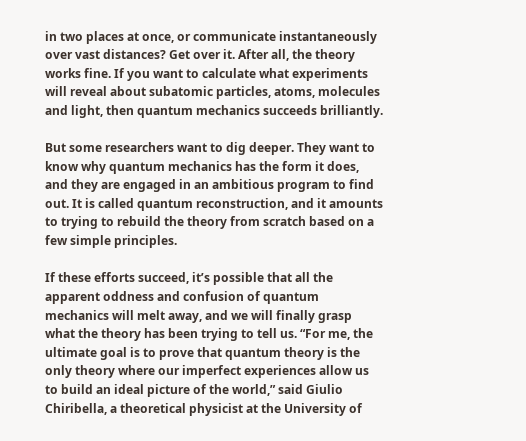in two places at once, or communicate instantaneously over vast distances? Get over it. After all, the theory works fine. If you want to calculate what experiments will reveal about subatomic particles, atoms, molecules and light, then quantum mechanics succeeds brilliantly.

But some researchers want to dig deeper. They want to know why quantum mechanics has the form it does, and they are engaged in an ambitious program to find out. It is called quantum reconstruction, and it amounts to trying to rebuild the theory from scratch based on a few simple principles.

If these efforts succeed, it’s possible that all the apparent oddness and confusion of quantum mechanics will melt away, and we will finally grasp what the theory has been trying to tell us. “For me, the ultimate goal is to prove that quantum theory is the only theory where our imperfect experiences allow us to build an ideal picture of the world,” said Giulio Chiribella, a theoretical physicist at the University of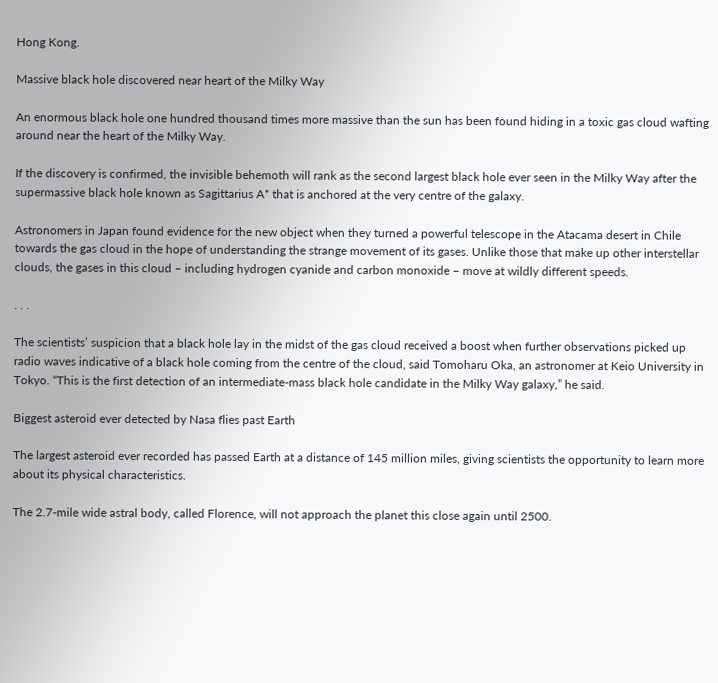Hong Kong.

Massive black hole discovered near heart of the Milky Way

An enormous black hole one hundred thousand times more massive than the sun has been found hiding in a toxic gas cloud wafting around near the heart of the Milky Way.

If the discovery is confirmed, the invisible behemoth will rank as the second largest black hole ever seen in the Milky Way after the supermassive black hole known as Sagittarius A* that is anchored at the very centre of the galaxy.

Astronomers in Japan found evidence for the new object when they turned a powerful telescope in the Atacama desert in Chile towards the gas cloud in the hope of understanding the strange movement of its gases. Unlike those that make up other interstellar clouds, the gases in this cloud – including hydrogen cyanide and carbon monoxide – move at wildly different speeds.

. . .

The scientists’ suspicion that a black hole lay in the midst of the gas cloud received a boost when further observations picked up radio waves indicative of a black hole coming from the centre of the cloud, said Tomoharu Oka, an astronomer at Keio University in Tokyo. “This is the first detection of an intermediate-mass black hole candidate in the Milky Way galaxy,” he said.

Biggest asteroid ever detected by Nasa flies past Earth

The largest asteroid ever recorded has passed Earth at a distance of 145 million miles, giving scientists the opportunity to learn more about its physical characteristics.

The 2.7-mile wide astral body, called Florence, will not approach the planet this close again until 2500.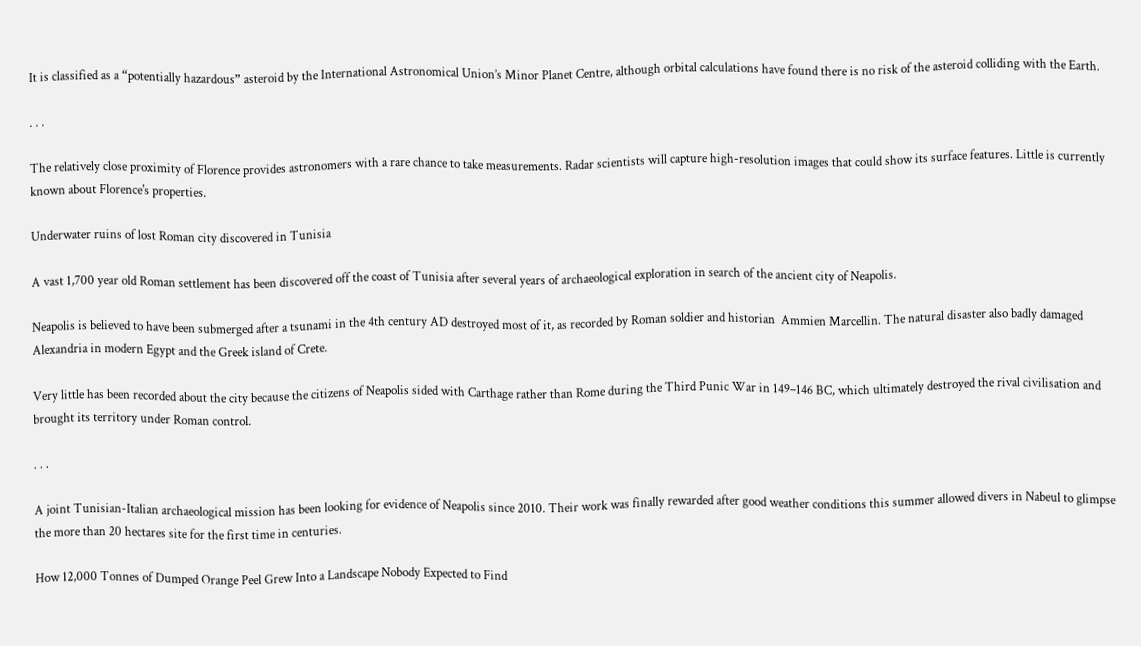It is classified as a “potentially hazardous” asteroid by the International Astronomical Union’s Minor Planet Centre, although orbital calculations have found there is no risk of the asteroid colliding with the Earth.

. . .

The relatively close proximity of Florence provides astronomers with a rare chance to take measurements. Radar scientists will capture high-resolution images that could show its surface features. Little is currently known about Florence's properties.

Underwater ruins of lost Roman city discovered in Tunisia

A vast 1,700 year old Roman settlement has been discovered off the coast of Tunisia after several years of archaeological exploration in search of the ancient city of Neapolis.

Neapolis is believed to have been submerged after a tsunami in the 4th century AD destroyed most of it, as recorded by Roman soldier and historian  Ammien Marcellin. The natural disaster also badly damaged Alexandria in modern Egypt and the Greek island of Crete.

Very little has been recorded about the city because the citizens of Neapolis sided with Carthage rather than Rome during the Third Punic War in 149–146 BC, which ultimately destroyed the rival civilisation and brought its territory under Roman control.

. . .

A joint Tunisian-Italian archaeological mission has been looking for evidence of Neapolis since 2010. Their work was finally rewarded after good weather conditions this summer allowed divers in Nabeul to glimpse the more than 20 hectares site for the first time in centuries.

How 12,000 Tonnes of Dumped Orange Peel Grew Into a Landscape Nobody Expected to Find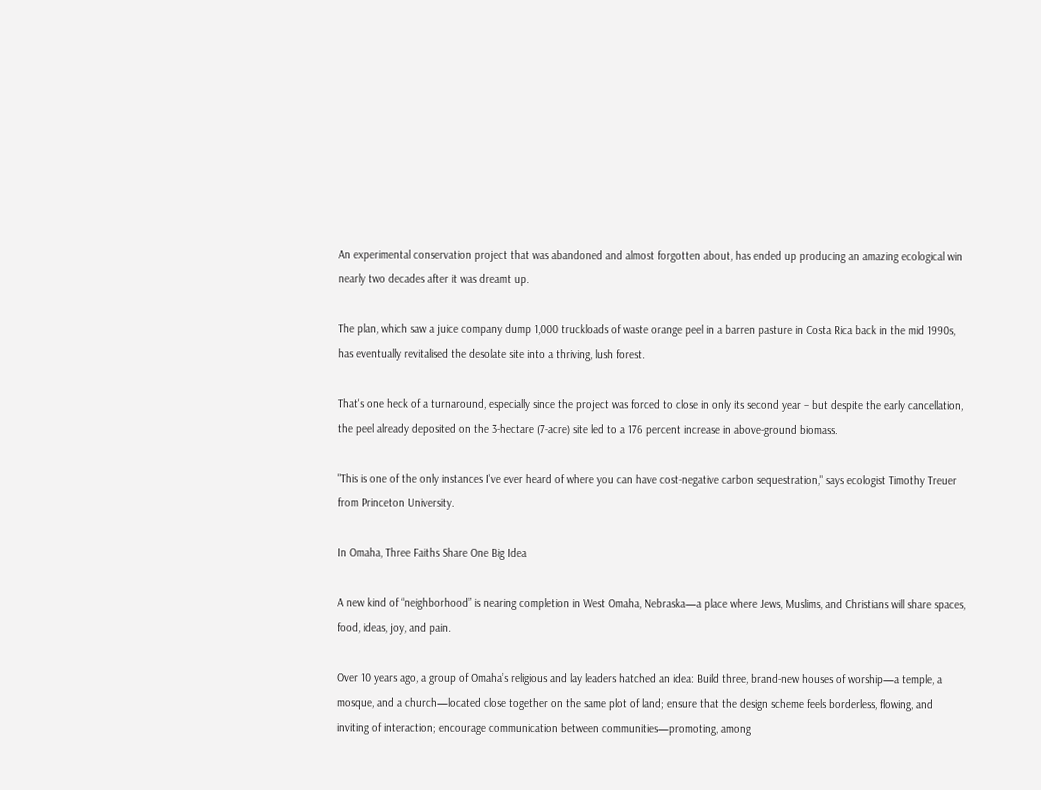An experimental conservation project that was abandoned and almost forgotten about, has ended up producing an amazing ecological win nearly two decades after it was dreamt up.

The plan, which saw a juice company dump 1,000 truckloads of waste orange peel in a barren pasture in Costa Rica back in the mid 1990s, has eventually revitalised the desolate site into a thriving, lush forest.

That's one heck of a turnaround, especially since the project was forced to close in only its second year – but despite the early cancellation, the peel already deposited on the 3-hectare (7-acre) site led to a 176 percent increase in above-ground biomass.

"This is one of the only instances I've ever heard of where you can have cost-negative carbon sequestration," says ecologist Timothy Treuer from Princeton University.

In Omaha, Three Faiths Share One Big Idea

A new kind of “neighborhood” is nearing completion in West Omaha, Nebraska—a place where Jews, Muslims, and Christians will share spaces, food, ideas, joy, and pain.

Over 10 years ago, a group of Omaha’s religious and lay leaders hatched an idea: Build three, brand-new houses of worship—a temple, a mosque, and a church—located close together on the same plot of land; ensure that the design scheme feels borderless, flowing, and inviting of interaction; encourage communication between communities—promoting, among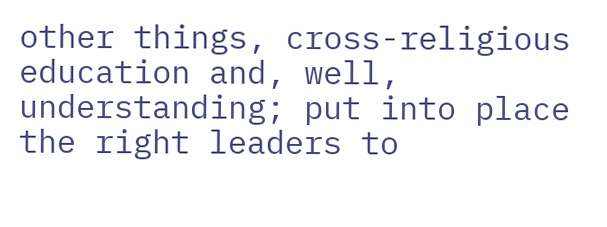other things, cross-religious education and, well, understanding; put into place the right leaders to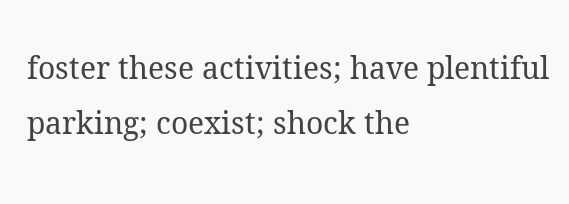foster these activities; have plentiful parking; coexist; shock the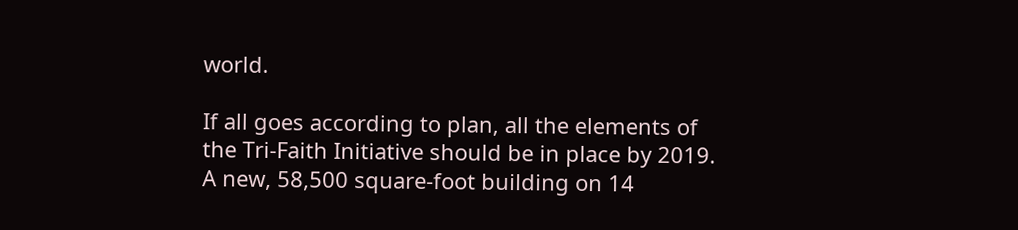world.

If all goes according to plan, all the elements of the Tri-Faith Initiative should be in place by 2019. A new, 58,500 square-foot building on 14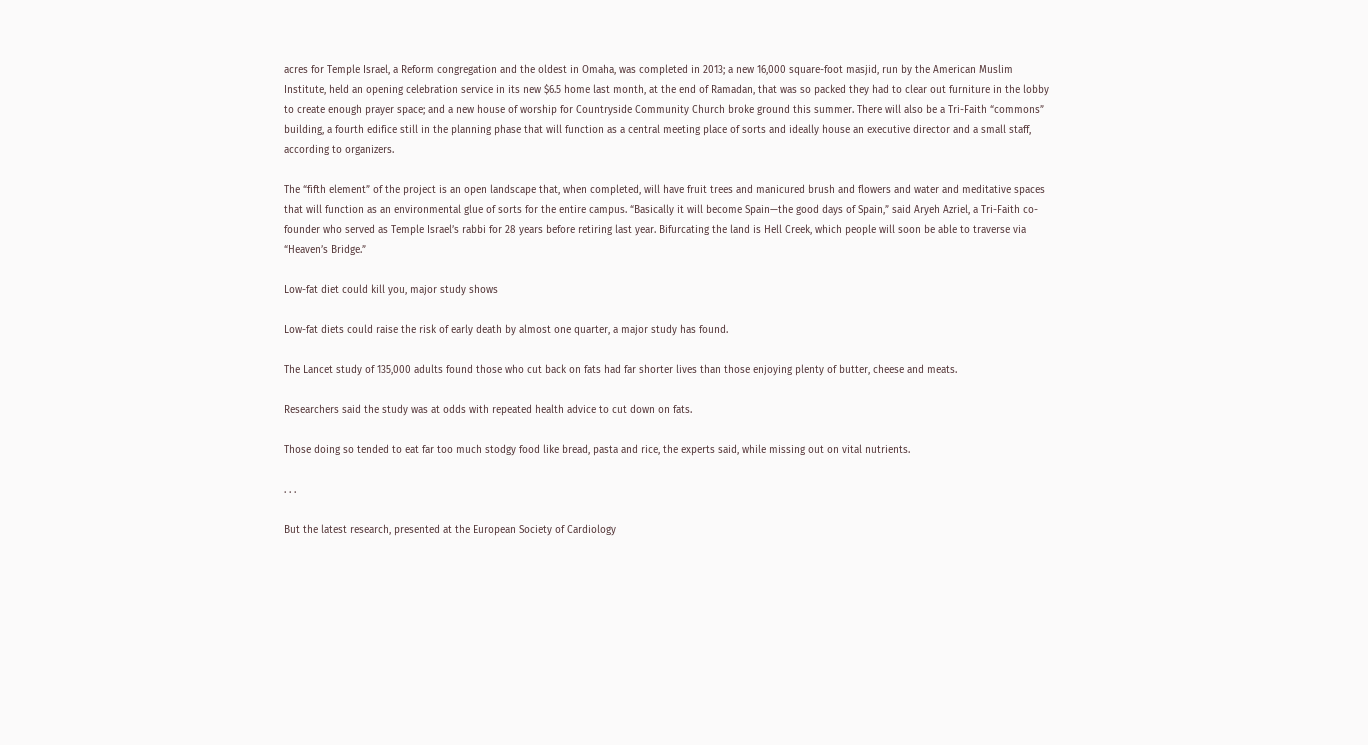acres for Temple Israel, a Reform congregation and the oldest in Omaha, was completed in 2013; a new 16,000 square-foot masjid, run by the American Muslim Institute, held an opening celebration service in its new $6.5 home last month, at the end of Ramadan, that was so packed they had to clear out furniture in the lobby to create enough prayer space; and a new house of worship for Countryside Community Church broke ground this summer. There will also be a Tri-Faith “commons” building, a fourth edifice still in the planning phase that will function as a central meeting place of sorts and ideally house an executive director and a small staff, according to organizers.

The “fifth element” of the project is an open landscape that, when completed, will have fruit trees and manicured brush and flowers and water and meditative spaces that will function as an environmental glue of sorts for the entire campus. “Basically it will become Spain—the good days of Spain,” said Aryeh Azriel, a Tri-Faith co-founder who served as Temple Israel’s rabbi for 28 years before retiring last year. Bifurcating the land is Hell Creek, which people will soon be able to traverse via “Heaven’s Bridge.”

Low-fat diet could kill you, major study shows

Low-fat diets could raise the risk of early death by almost one quarter, a major study has found.

The Lancet study of 135,000 adults found those who cut back on fats had far shorter lives than those enjoying plenty of butter, cheese and meats.

Researchers said the study was at odds with repeated health advice to cut down on fats.

Those doing so tended to eat far too much stodgy food like bread, pasta and rice, the experts said, while missing out on vital nutrients.

. . .

But the latest research, presented at the European Society of Cardiology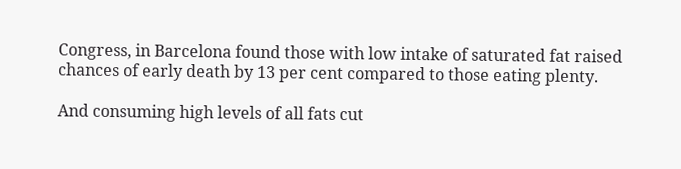Congress, in Barcelona found those with low intake of saturated fat raised chances of early death by 13 per cent compared to those eating plenty.

And consuming high levels of all fats cut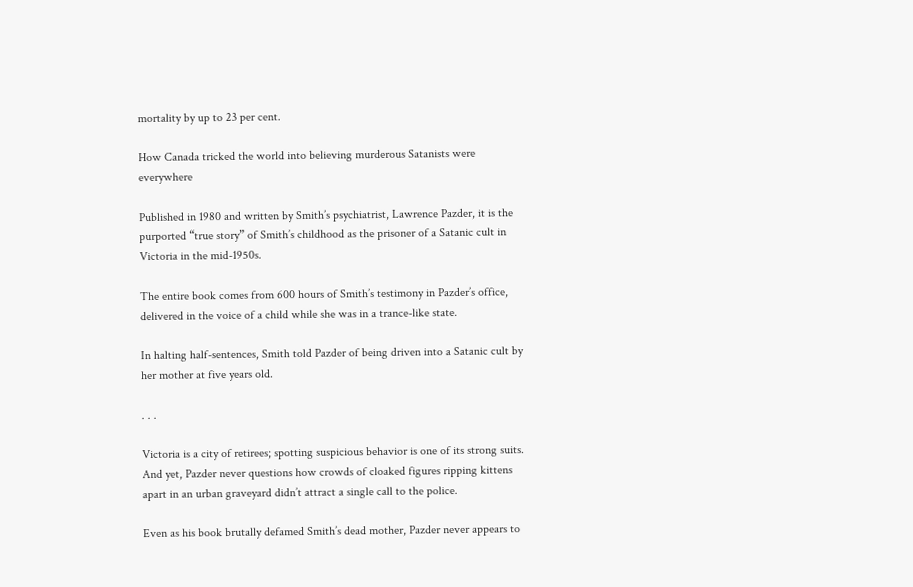mortality by up to 23 per cent.

How Canada tricked the world into believing murderous Satanists were everywhere

Published in 1980 and written by Smith’s psychiatrist, Lawrence Pazder, it is the purported “true story” of Smith’s childhood as the prisoner of a Satanic cult in Victoria in the mid-1950s.

The entire book comes from 600 hours of Smith’s testimony in Pazder’s office, delivered in the voice of a child while she was in a trance-like state.

In halting half-sentences, Smith told Pazder of being driven into a Satanic cult by her mother at five years old.

. . .

Victoria is a city of retirees; spotting suspicious behavior is one of its strong suits. And yet, Pazder never questions how crowds of cloaked figures ripping kittens apart in an urban graveyard didn’t attract a single call to the police.

Even as his book brutally defamed Smith’s dead mother, Pazder never appears to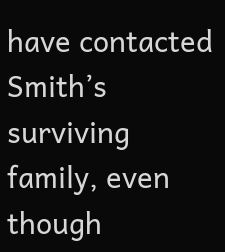have contacted Smith’s surviving family, even though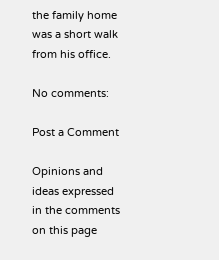the family home was a short walk from his office.

No comments:

Post a Comment

Opinions and ideas expressed in the comments on this page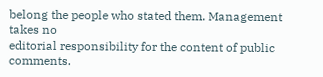belong the people who stated them. Management takes no
editorial responsibility for the content of public comments.